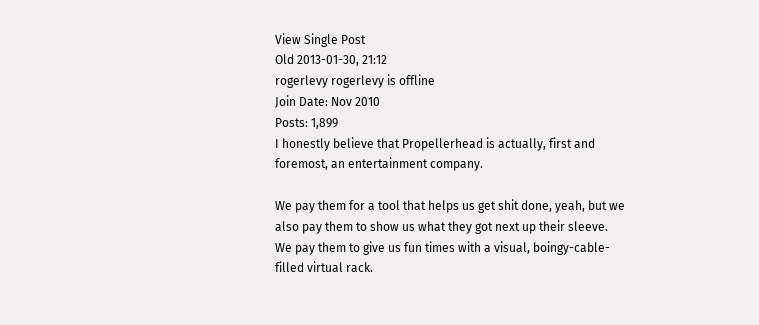View Single Post
Old 2013-01-30, 21:12
rogerlevy rogerlevy is offline
Join Date: Nov 2010
Posts: 1,899
I honestly believe that Propellerhead is actually, first and foremost, an entertainment company.

We pay them for a tool that helps us get shit done, yeah, but we also pay them to show us what they got next up their sleeve. We pay them to give us fun times with a visual, boingy-cable-filled virtual rack.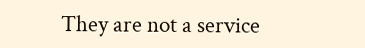They are not a service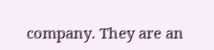company. They are an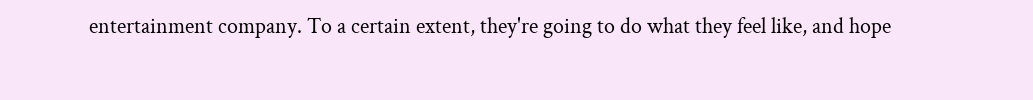entertainment company. To a certain extent, they're going to do what they feel like, and hope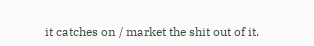it catches on / market the shit out of it.